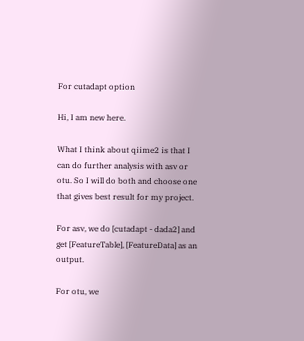For cutadapt option

Hi, I am new here.

What I think about qiime2 is that I can do further analysis with asv or otu. So I will do both and choose one that gives best result for my project.

For asv, we do [cutadapt - dada2] and get [FeatureTable], [FeatureData] as an output.

For otu, we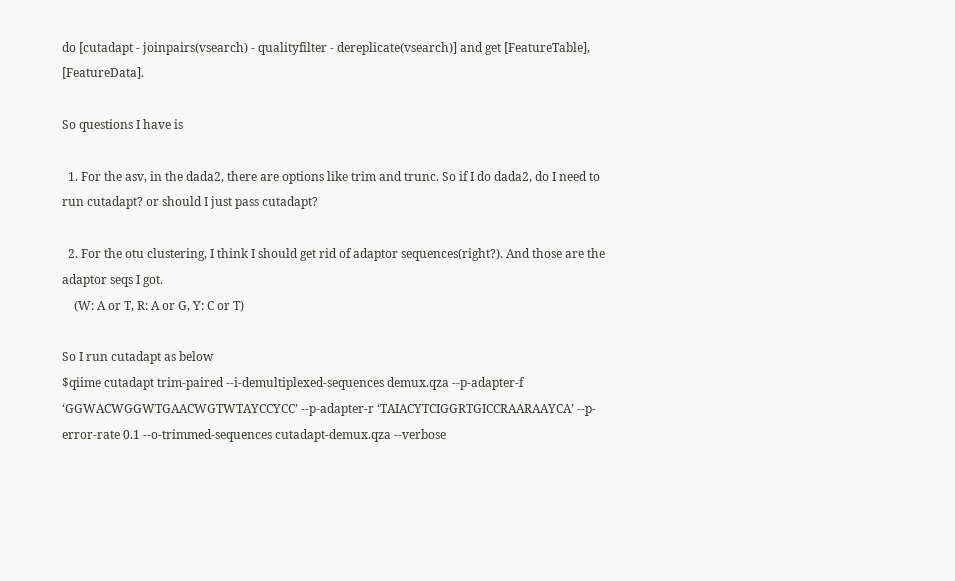do [cutadapt - joinpairs(vsearch) - qualityfilter - dereplicate(vsearch)] and get [FeatureTable], [FeatureData].

So questions I have is

  1. For the asv, in the dada2, there are options like trim and trunc. So if I do dada2, do I need to run cutadapt? or should I just pass cutadapt?

  2. For the otu clustering, I think I should get rid of adaptor sequences(right?). And those are the adaptor seqs I got.
    (W: A or T, R: A or G, Y: C or T)

So I run cutadapt as below
$qiime cutadapt trim-paired --i-demultiplexed-sequences demux.qza --p-adapter-f ‘GGWACWGGWTGAACWGTWTAYCCYCC’ --p-adapter-r ‘TAIACYTCIGGRTGICCRAARAAYCA’ --p-error-rate 0.1 --o-trimmed-sequences cutadapt-demux.qza --verbose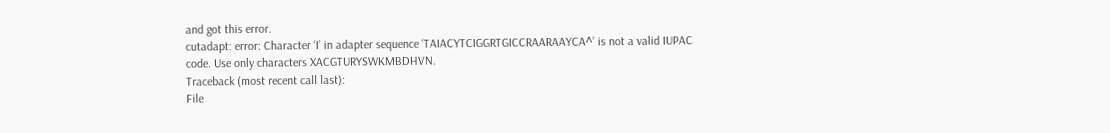and got this error.
cutadapt: error: Character ‘I’ in adapter sequence ‘TAIACYTCIGGRTGICCRAARAAYCA^’ is not a valid IUPAC code. Use only characters XACGTURYSWKMBDHVN.
Traceback (most recent call last):
File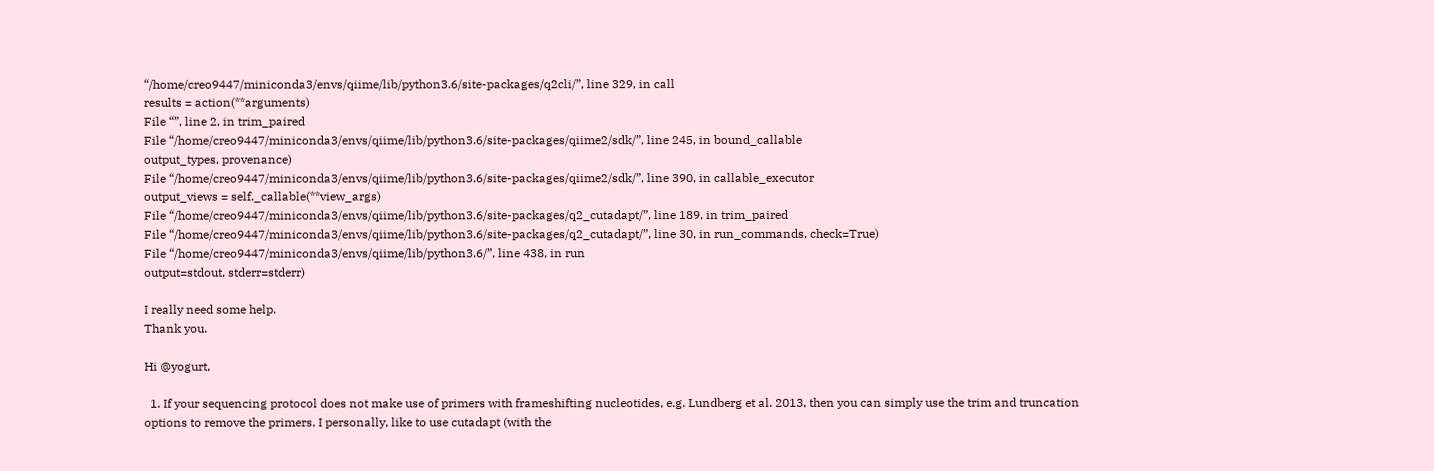“/home/creo9447/miniconda3/envs/qiime/lib/python3.6/site-packages/q2cli/”, line 329, in call
results = action(**arguments)
File “”, line 2, in trim_paired
File “/home/creo9447/miniconda3/envs/qiime/lib/python3.6/site-packages/qiime2/sdk/”, line 245, in bound_callable
output_types, provenance)
File “/home/creo9447/miniconda3/envs/qiime/lib/python3.6/site-packages/qiime2/sdk/”, line 390, in callable_executor
output_views = self._callable(**view_args)
File “/home/creo9447/miniconda3/envs/qiime/lib/python3.6/site-packages/q2_cutadapt/”, line 189, in trim_paired
File “/home/creo9447/miniconda3/envs/qiime/lib/python3.6/site-packages/q2_cutadapt/”, line 30, in run_commands, check=True)
File “/home/creo9447/miniconda3/envs/qiime/lib/python3.6/”, line 438, in run
output=stdout, stderr=stderr)

I really need some help.
Thank you.

Hi @yogurt,

  1. If your sequencing protocol does not make use of primers with frameshifting nucleotides, e.g. Lundberg et al. 2013, then you can simply use the trim and truncation options to remove the primers. I personally, like to use cutadapt (with the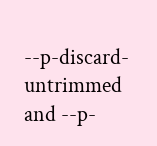--p-discard-untrimmed and --p-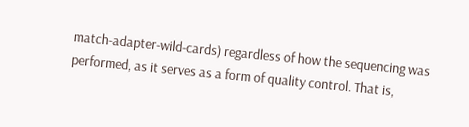match-adapter-wild-cards) regardless of how the sequencing was performed, as it serves as a form of quality control. That is,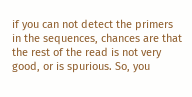if you can not detect the primers in the sequences, chances are that the rest of the read is not very good, or is spurious. So, you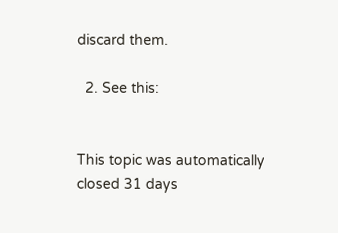discard them.

  2. See this:


This topic was automatically closed 31 days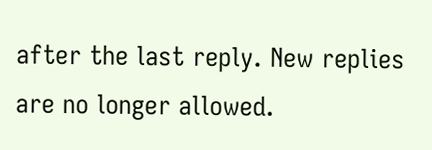after the last reply. New replies are no longer allowed.